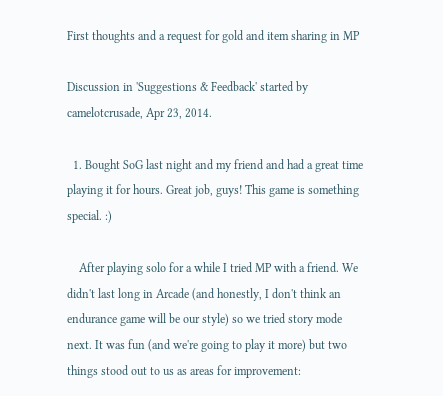First thoughts and a request for gold and item sharing in MP

Discussion in 'Suggestions & Feedback' started by camelotcrusade, Apr 23, 2014.

  1. Bought SoG last night and my friend and had a great time playing it for hours. Great job, guys! This game is something special. :)

    After playing solo for a while I tried MP with a friend. We didn't last long in Arcade (and honestly, I don't think an endurance game will be our style) so we tried story mode next. It was fun (and we're going to play it more) but two things stood out to us as areas for improvement: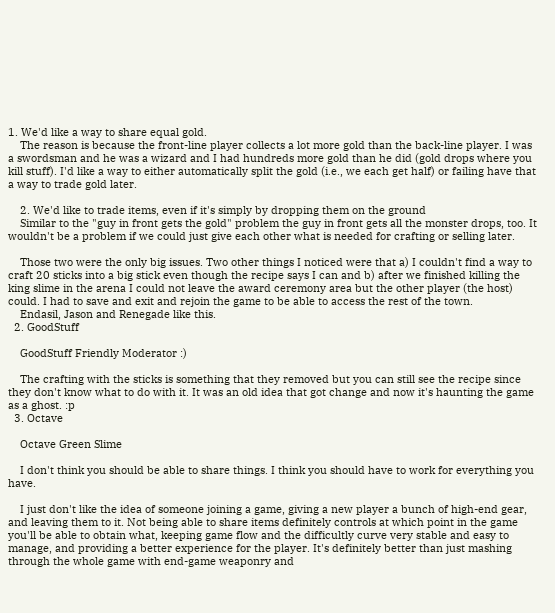1. We'd like a way to share equal gold.
    The reason is because the front-line player collects a lot more gold than the back-line player. I was a swordsman and he was a wizard and I had hundreds more gold than he did (gold drops where you kill stuff). I'd like a way to either automatically split the gold (i.e., we each get half) or failing have that a way to trade gold later.

    2. We'd like to trade items, even if it's simply by dropping them on the ground
    Similar to the "guy in front gets the gold" problem the guy in front gets all the monster drops, too. It wouldn't be a problem if we could just give each other what is needed for crafting or selling later.

    Those two were the only big issues. Two other things I noticed were that a) I couldn't find a way to craft 20 sticks into a big stick even though the recipe says I can and b) after we finished killing the king slime in the arena I could not leave the award ceremony area but the other player (the host) could. I had to save and exit and rejoin the game to be able to access the rest of the town.
    Endasil, Jason and Renegade like this.
  2. GoodStuff

    GoodStuff Friendly Moderator :)

    The crafting with the sticks is something that they removed but you can still see the recipe since they don't know what to do with it. It was an old idea that got change and now it's haunting the game as a ghost. :p
  3. Octave

    Octave Green Slime

    I don't think you should be able to share things. I think you should have to work for everything you have.

    I just don't like the idea of someone joining a game, giving a new player a bunch of high-end gear, and leaving them to it. Not being able to share items definitely controls at which point in the game you'll be able to obtain what, keeping game flow and the difficultly curve very stable and easy to manage, and providing a better experience for the player. It's definitely better than just mashing through the whole game with end-game weaponry and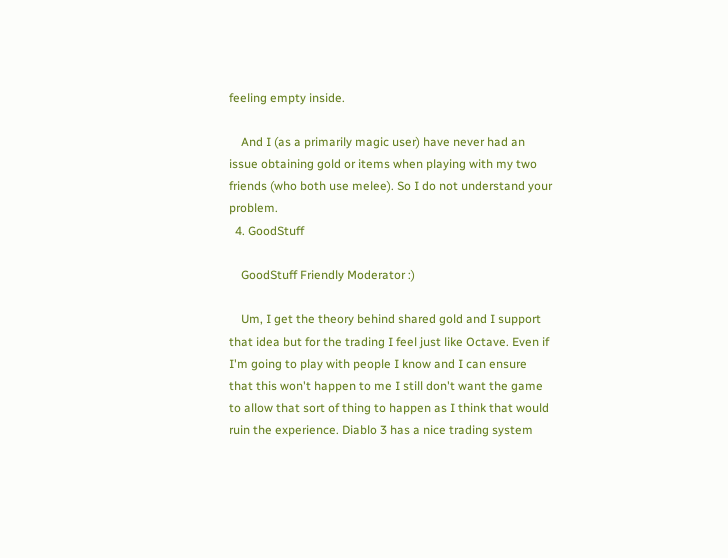feeling empty inside.

    And I (as a primarily magic user) have never had an issue obtaining gold or items when playing with my two friends (who both use melee). So I do not understand your problem.
  4. GoodStuff

    GoodStuff Friendly Moderator :)

    Um, I get the theory behind shared gold and I support that idea but for the trading I feel just like Octave. Even if I'm going to play with people I know and I can ensure that this won't happen to me I still don't want the game to allow that sort of thing to happen as I think that would ruin the experience. Diablo 3 has a nice trading system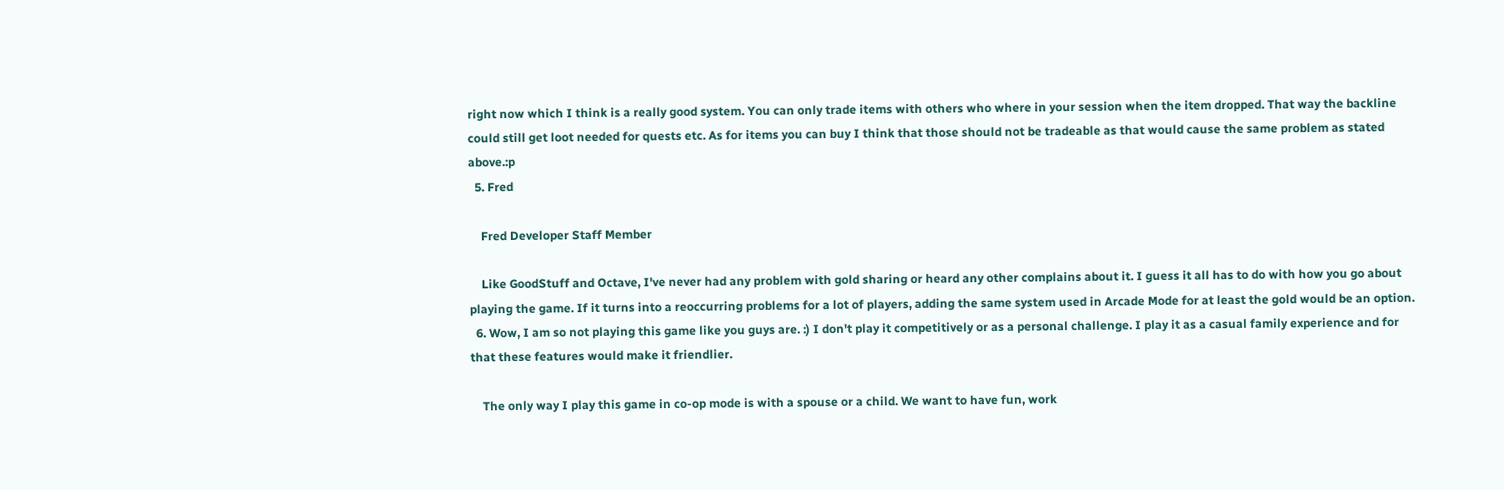right now which I think is a really good system. You can only trade items with others who where in your session when the item dropped. That way the backline could still get loot needed for quests etc. As for items you can buy I think that those should not be tradeable as that would cause the same problem as stated above.:p
  5. Fred

    Fred Developer Staff Member

    Like GoodStuff and Octave, I've never had any problem with gold sharing or heard any other complains about it. I guess it all has to do with how you go about playing the game. If it turns into a reoccurring problems for a lot of players, adding the same system used in Arcade Mode for at least the gold would be an option.
  6. Wow, I am so not playing this game like you guys are. :) I don't play it competitively or as a personal challenge. I play it as a casual family experience and for that these features would make it friendlier.

    The only way I play this game in co-op mode is with a spouse or a child. We want to have fun, work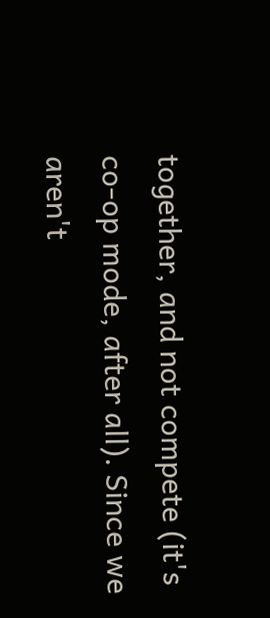together, and not compete (it's co-op mode, after all). Since we aren't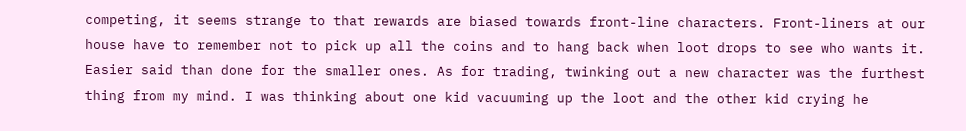competing, it seems strange to that rewards are biased towards front-line characters. Front-liners at our house have to remember not to pick up all the coins and to hang back when loot drops to see who wants it. Easier said than done for the smaller ones. As for trading, twinking out a new character was the furthest thing from my mind. I was thinking about one kid vacuuming up the loot and the other kid crying he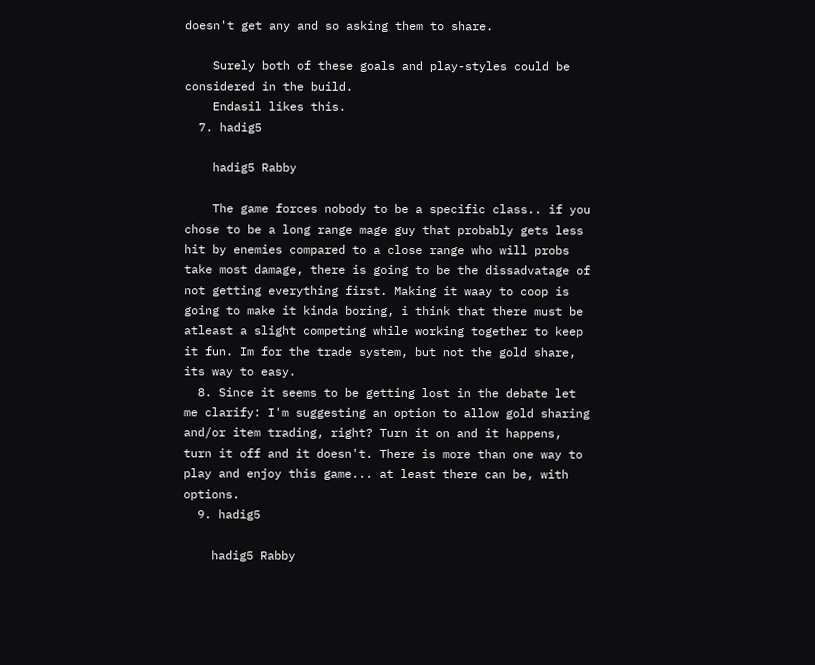doesn't get any and so asking them to share.

    Surely both of these goals and play-styles could be considered in the build.
    Endasil likes this.
  7. hadig5

    hadig5 Rabby

    The game forces nobody to be a specific class.. if you chose to be a long range mage guy that probably gets less hit by enemies compared to a close range who will probs take most damage, there is going to be the dissadvatage of not getting everything first. Making it waay to coop is going to make it kinda boring, i think that there must be atleast a slight competing while working together to keep it fun. Im for the trade system, but not the gold share, its way to easy.
  8. Since it seems to be getting lost in the debate let me clarify: I'm suggesting an option to allow gold sharing and/or item trading, right? Turn it on and it happens, turn it off and it doesn't. There is more than one way to play and enjoy this game... at least there can be, with options.
  9. hadig5

    hadig5 Rabby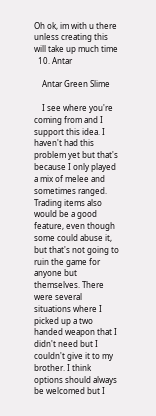Oh ok, im with u there unless creating this will take up much time
  10. Antar

    Antar Green Slime

    I see where you're coming from and I support this idea. I haven't had this problem yet but that's because I only played a mix of melee and sometimes ranged. Trading items also would be a good feature, even though some could abuse it, but that's not going to ruin the game for anyone but themselves. There were several situations where I picked up a two handed weapon that I didn't need but I couldn't give it to my brother. I think options should always be welcomed but I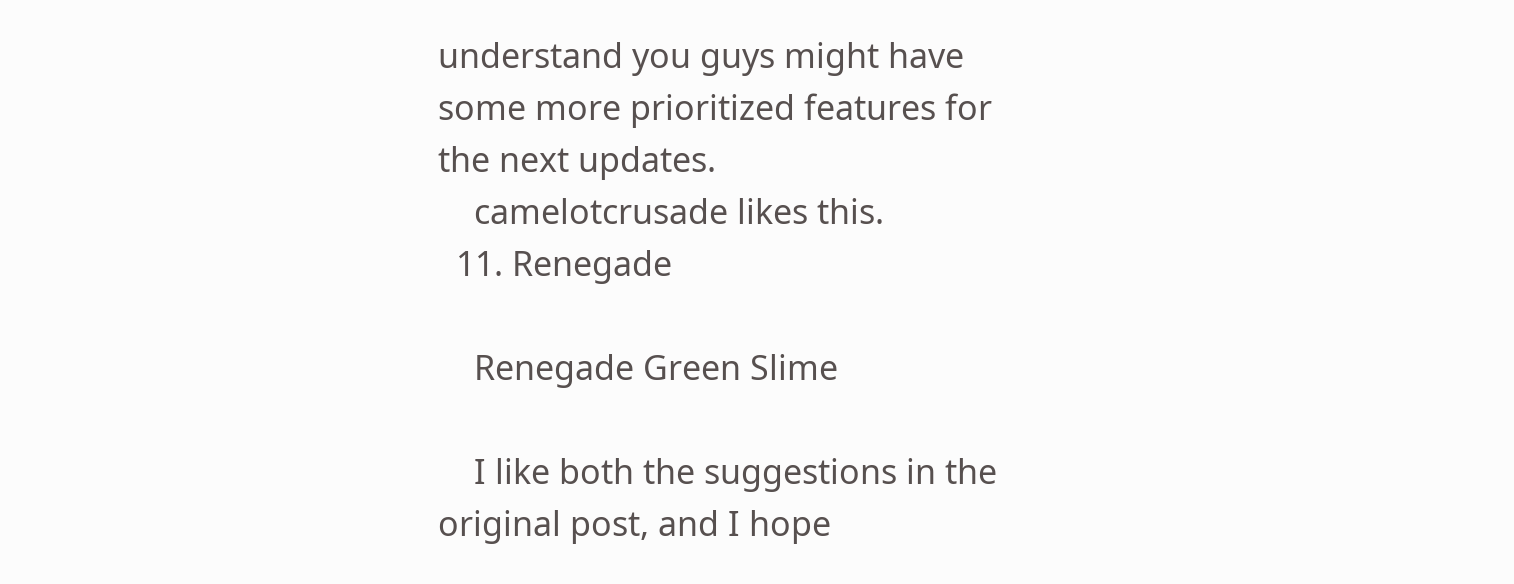understand you guys might have some more prioritized features for the next updates.
    camelotcrusade likes this.
  11. Renegade

    Renegade Green Slime

    I like both the suggestions in the original post, and I hope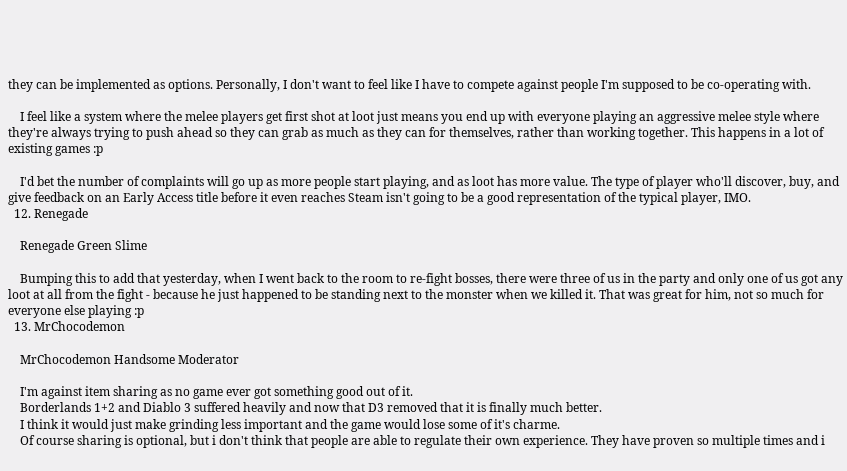they can be implemented as options. Personally, I don't want to feel like I have to compete against people I'm supposed to be co-operating with.

    I feel like a system where the melee players get first shot at loot just means you end up with everyone playing an aggressive melee style where they're always trying to push ahead so they can grab as much as they can for themselves, rather than working together. This happens in a lot of existing games :p

    I'd bet the number of complaints will go up as more people start playing, and as loot has more value. The type of player who'll discover, buy, and give feedback on an Early Access title before it even reaches Steam isn't going to be a good representation of the typical player, IMO.
  12. Renegade

    Renegade Green Slime

    Bumping this to add that yesterday, when I went back to the room to re-fight bosses, there were three of us in the party and only one of us got any loot at all from the fight - because he just happened to be standing next to the monster when we killed it. That was great for him, not so much for everyone else playing :p
  13. MrChocodemon

    MrChocodemon Handsome Moderator

    I'm against item sharing as no game ever got something good out of it.
    Borderlands 1+2 and Diablo 3 suffered heavily and now that D3 removed that it is finally much better.
    I think it would just make grinding less important and the game would lose some of it's charme.
    Of course sharing is optional, but i don't think that people are able to regulate their own experience. They have proven so multiple times and i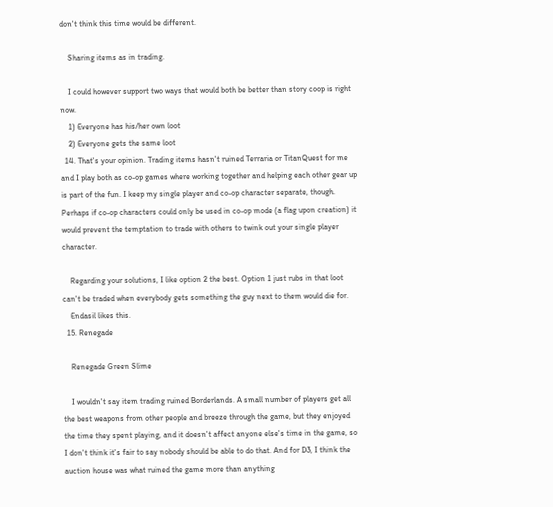don't think this time would be different.

    Sharing items as in trading.

    I could however support two ways that would both be better than story coop is right now.
    1) Everyone has his/her own loot
    2) Everyone gets the same loot
  14. That's your opinion. Trading items hasn't ruined Terraria or TitanQuest for me and I play both as co-op games where working together and helping each other gear up is part of the fun. I keep my single player and co-op character separate, though. Perhaps if co-op characters could only be used in co-op mode (a flag upon creation) it would prevent the temptation to trade with others to twink out your single player character.

    Regarding your solutions, I like option 2 the best. Option 1 just rubs in that loot can't be traded when everybody gets something the guy next to them would die for.
    Endasil likes this.
  15. Renegade

    Renegade Green Slime

    I wouldn't say item trading ruined Borderlands. A small number of players get all the best weapons from other people and breeze through the game, but they enjoyed the time they spent playing, and it doesn't affect anyone else's time in the game, so I don't think it's fair to say nobody should be able to do that. And for D3, I think the auction house was what ruined the game more than anything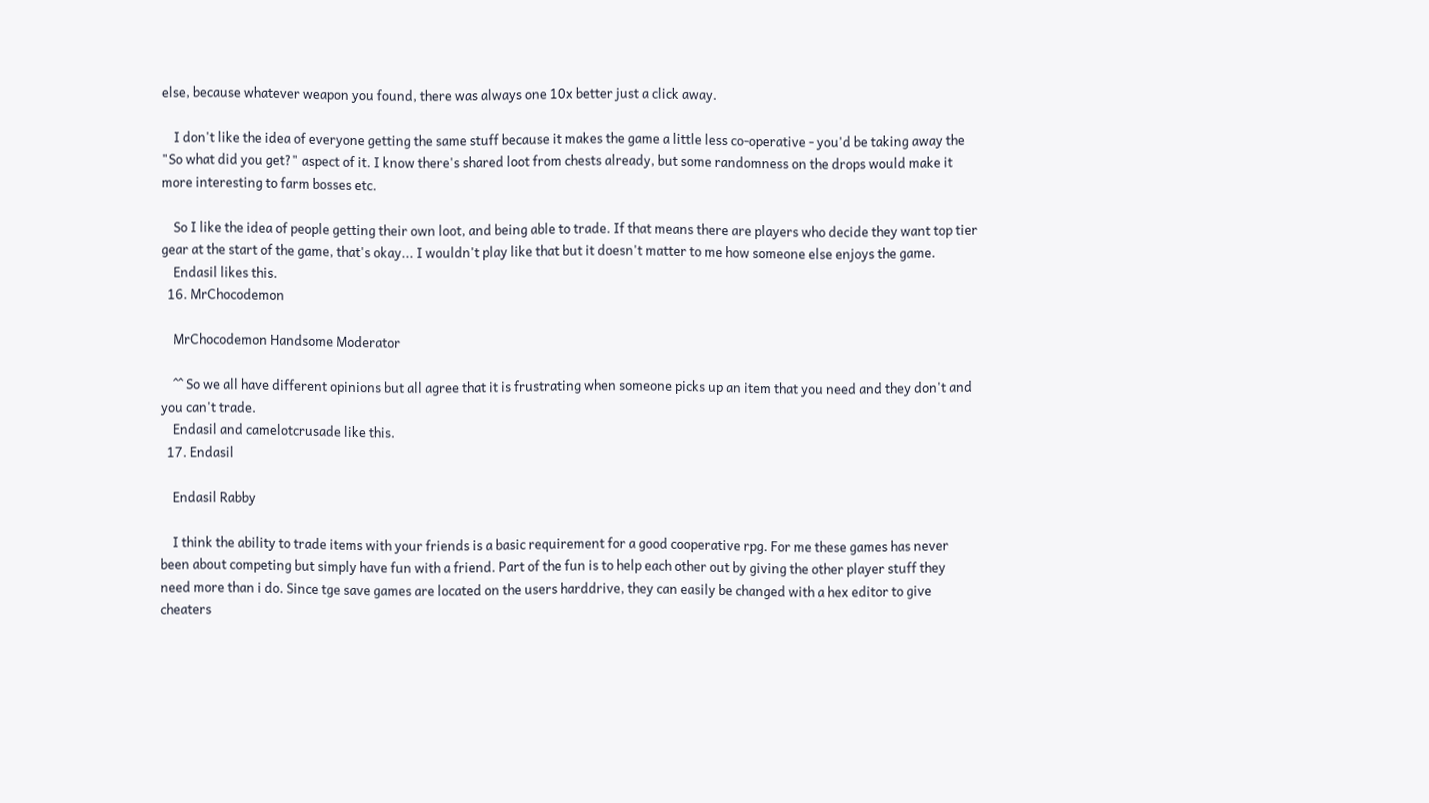else, because whatever weapon you found, there was always one 10x better just a click away.

    I don't like the idea of everyone getting the same stuff because it makes the game a little less co-operative - you'd be taking away the "So what did you get?" aspect of it. I know there's shared loot from chests already, but some randomness on the drops would make it more interesting to farm bosses etc.

    So I like the idea of people getting their own loot, and being able to trade. If that means there are players who decide they want top tier gear at the start of the game, that's okay... I wouldn't play like that but it doesn't matter to me how someone else enjoys the game.
    Endasil likes this.
  16. MrChocodemon

    MrChocodemon Handsome Moderator

    ^^ So we all have different opinions but all agree that it is frustrating when someone picks up an item that you need and they don't and you can't trade.
    Endasil and camelotcrusade like this.
  17. Endasil

    Endasil Rabby

    I think the ability to trade items with your friends is a basic requirement for a good cooperative rpg. For me these games has never been about competing but simply have fun with a friend. Part of the fun is to help each other out by giving the other player stuff they need more than i do. Since tge save games are located on the users harddrive, they can easily be changed with a hex editor to give cheaters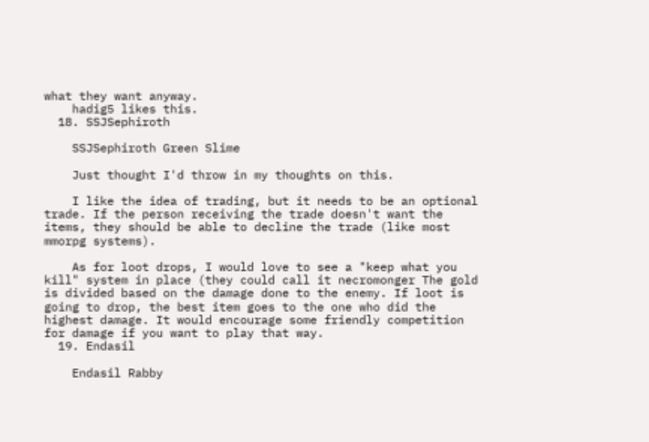what they want anyway.
    hadig5 likes this.
  18. SSJSephiroth

    SSJSephiroth Green Slime

    Just thought I'd throw in my thoughts on this.

    I like the idea of trading, but it needs to be an optional trade. If the person receiving the trade doesn't want the items, they should be able to decline the trade (like most mmorpg systems).

    As for loot drops, I would love to see a "keep what you kill" system in place (they could call it necromonger The gold is divided based on the damage done to the enemy. If loot is going to drop, the best item goes to the one who did the highest damage. It would encourage some friendly competition for damage if you want to play that way.
  19. Endasil

    Endasil Rabby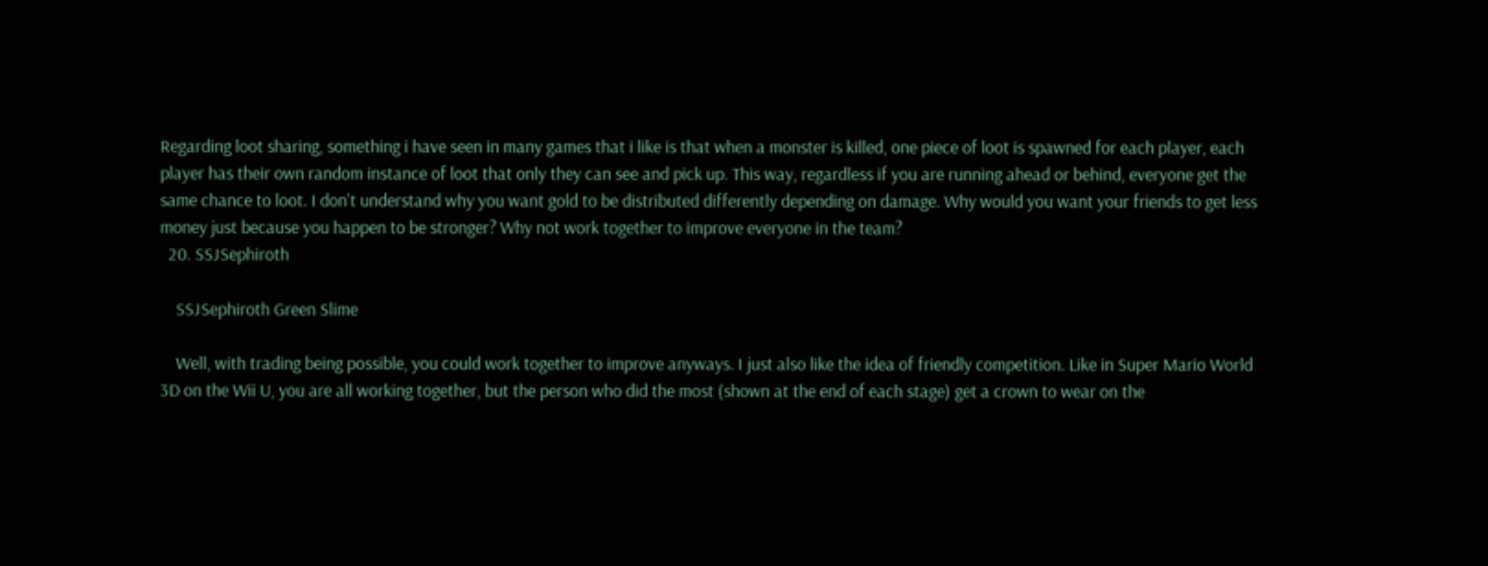Regarding loot sharing, something i have seen in many games that i like is that when a monster is killed, one piece of loot is spawned for each player, each player has their own random instance of loot that only they can see and pick up. This way, regardless if you are running ahead or behind, everyone get the same chance to loot. I don't understand why you want gold to be distributed differently depending on damage. Why would you want your friends to get less money just because you happen to be stronger? Why not work together to improve everyone in the team?
  20. SSJSephiroth

    SSJSephiroth Green Slime

    Well, with trading being possible, you could work together to improve anyways. I just also like the idea of friendly competition. Like in Super Mario World 3D on the Wii U, you are all working together, but the person who did the most (shown at the end of each stage) get a crown to wear on the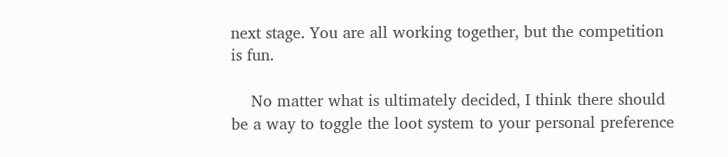next stage. You are all working together, but the competition is fun.

    No matter what is ultimately decided, I think there should be a way to toggle the loot system to your personal preference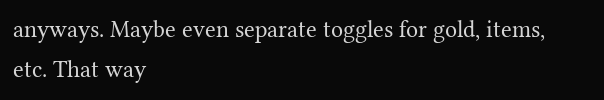anyways. Maybe even separate toggles for gold, items, etc. That way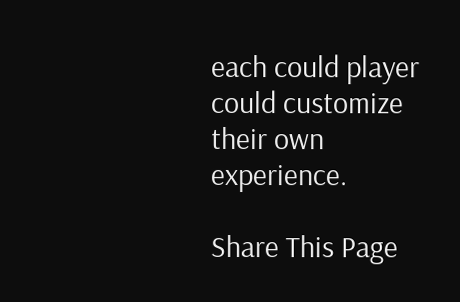each could player could customize their own experience.

Share This Page